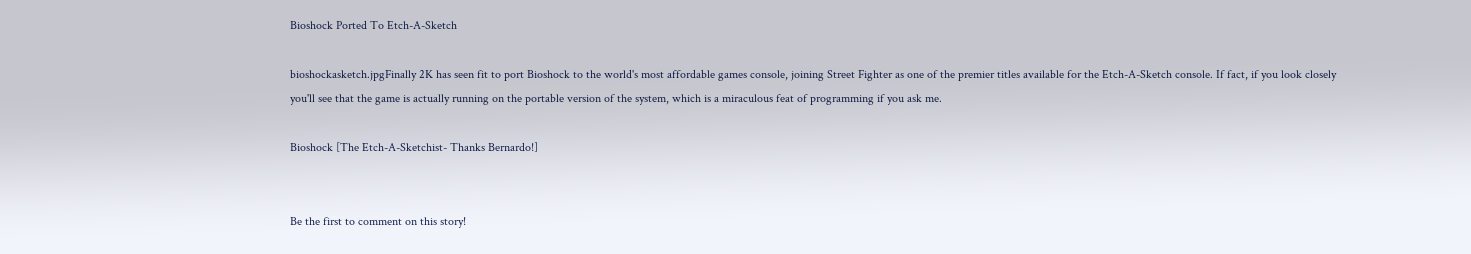Bioshock Ported To Etch-A-Sketch

bioshockasketch.jpgFinally 2K has seen fit to port Bioshock to the world's most affordable games console, joining Street Fighter as one of the premier titles available for the Etch-A-Sketch console. If fact, if you look closely you'll see that the game is actually running on the portable version of the system, which is a miraculous feat of programming if you ask me.

Bioshock [The Etch-A-Sketchist- Thanks Bernardo!]


Be the first to comment on this story!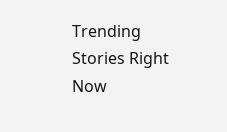Trending Stories Right Now